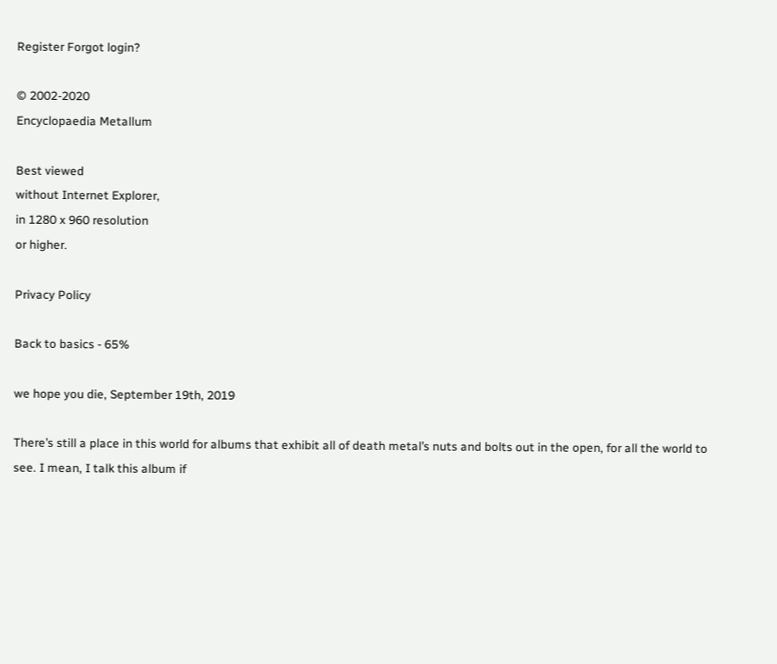Register Forgot login?

© 2002-2020
Encyclopaedia Metallum

Best viewed
without Internet Explorer,
in 1280 x 960 resolution
or higher.

Privacy Policy

Back to basics - 65%

we hope you die, September 19th, 2019

There’s still a place in this world for albums that exhibit all of death metal’s nuts and bolts out in the open, for all the world to see. I mean, I talk this album if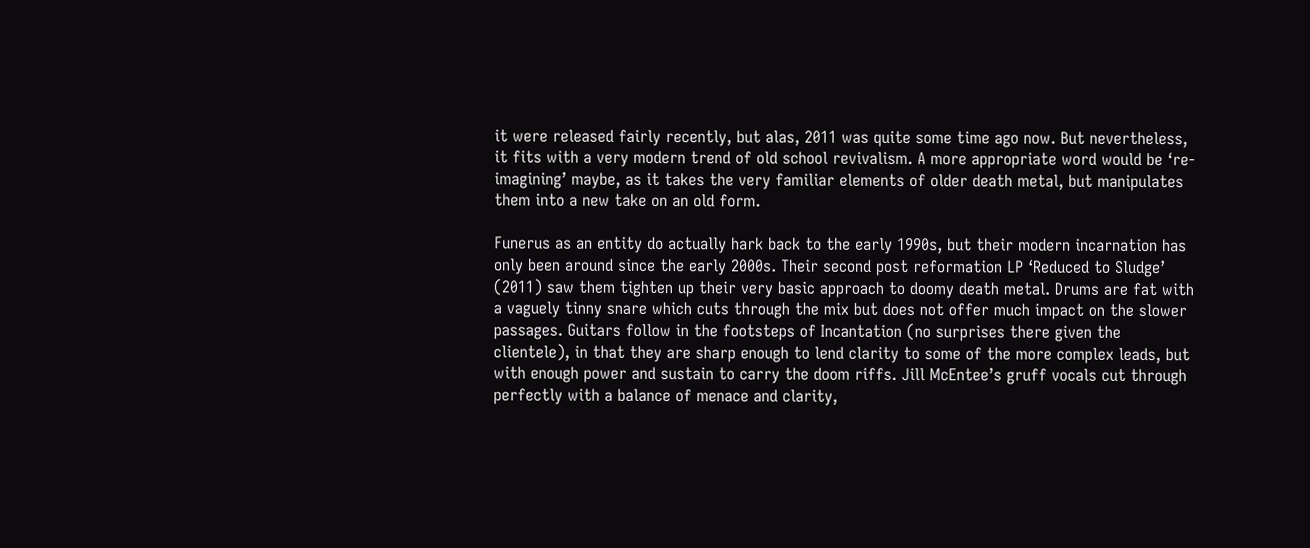it were released fairly recently, but alas, 2011 was quite some time ago now. But nevertheless, it fits with a very modern trend of old school revivalism. A more appropriate word would be ‘re-imagining’ maybe, as it takes the very familiar elements of older death metal, but manipulates them into a new take on an old form.

Funerus as an entity do actually hark back to the early 1990s, but their modern incarnation has only been around since the early 2000s. Their second post reformation LP ‘Reduced to Sludge’ (2011) saw them tighten up their very basic approach to doomy death metal. Drums are fat with a vaguely tinny snare which cuts through the mix but does not offer much impact on the slower passages. Guitars follow in the footsteps of Incantation (no surprises there given the clientele), in that they are sharp enough to lend clarity to some of the more complex leads, but with enough power and sustain to carry the doom riffs. Jill McEntee’s gruff vocals cut through perfectly with a balance of menace and clarity,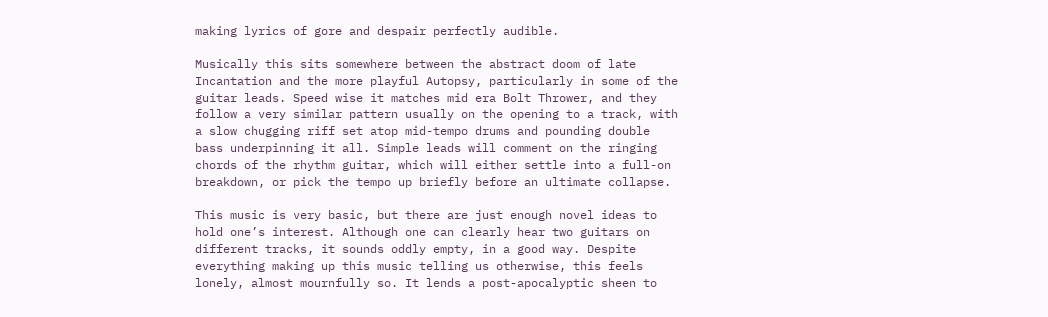making lyrics of gore and despair perfectly audible.

Musically this sits somewhere between the abstract doom of late Incantation and the more playful Autopsy, particularly in some of the guitar leads. Speed wise it matches mid era Bolt Thrower, and they follow a very similar pattern usually on the opening to a track, with a slow chugging riff set atop mid-tempo drums and pounding double bass underpinning it all. Simple leads will comment on the ringing chords of the rhythm guitar, which will either settle into a full-on breakdown, or pick the tempo up briefly before an ultimate collapse.

This music is very basic, but there are just enough novel ideas to hold one’s interest. Although one can clearly hear two guitars on different tracks, it sounds oddly empty, in a good way. Despite everything making up this music telling us otherwise, this feels lonely, almost mournfully so. It lends a post-apocalyptic sheen to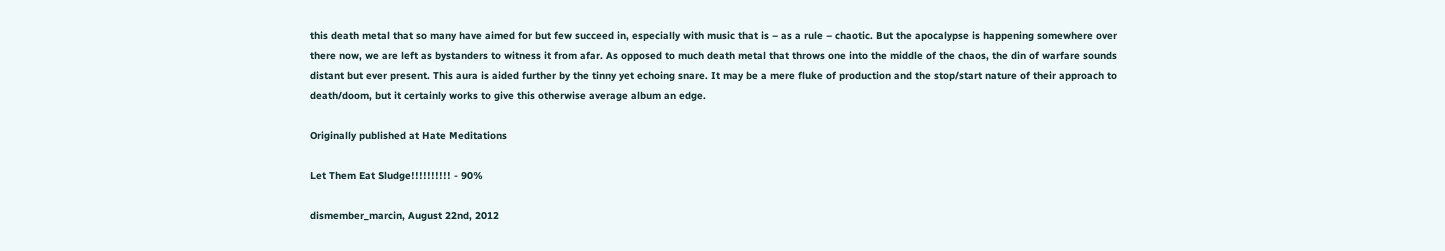this death metal that so many have aimed for but few succeed in, especially with music that is – as a rule – chaotic. But the apocalypse is happening somewhere over there now, we are left as bystanders to witness it from afar. As opposed to much death metal that throws one into the middle of the chaos, the din of warfare sounds distant but ever present. This aura is aided further by the tinny yet echoing snare. It may be a mere fluke of production and the stop/start nature of their approach to death/doom, but it certainly works to give this otherwise average album an edge.

Originally published at Hate Meditations

Let Them Eat Sludge!!!!!!!!!! - 90%

dismember_marcin, August 22nd, 2012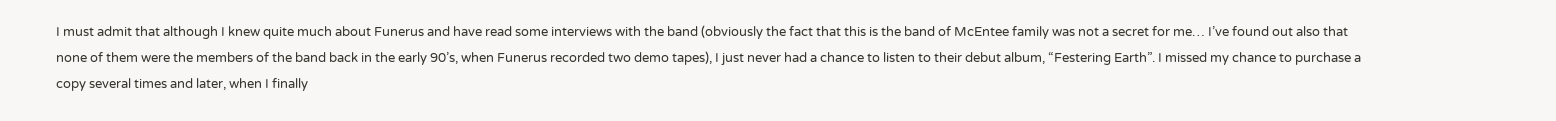I must admit that although I knew quite much about Funerus and have read some interviews with the band (obviously the fact that this is the band of McEntee family was not a secret for me… I’ve found out also that none of them were the members of the band back in the early 90’s, when Funerus recorded two demo tapes), I just never had a chance to listen to their debut album, “Festering Earth”. I missed my chance to purchase a copy several times and later, when I finally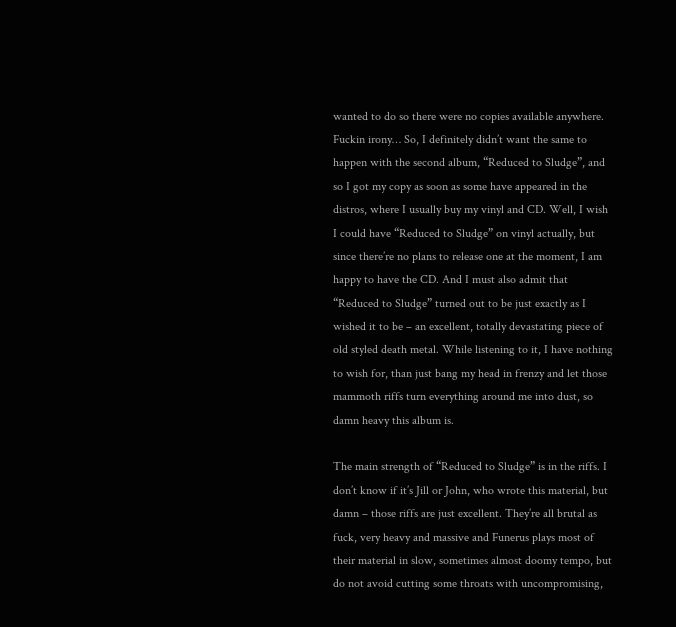wanted to do so there were no copies available anywhere. Fuckin irony… So, I definitely didn’t want the same to happen with the second album, “Reduced to Sludge”, and so I got my copy as soon as some have appeared in the distros, where I usually buy my vinyl and CD. Well, I wish I could have “Reduced to Sludge” on vinyl actually, but since there’re no plans to release one at the moment, I am happy to have the CD. And I must also admit that “Reduced to Sludge” turned out to be just exactly as I wished it to be – an excellent, totally devastating piece of old styled death metal. While listening to it, I have nothing to wish for, than just bang my head in frenzy and let those mammoth riffs turn everything around me into dust, so damn heavy this album is.

The main strength of “Reduced to Sludge” is in the riffs. I don’t know if it’s Jill or John, who wrote this material, but damn – those riffs are just excellent. They’re all brutal as fuck, very heavy and massive and Funerus plays most of their material in slow, sometimes almost doomy tempo, but do not avoid cutting some throats with uncompromising,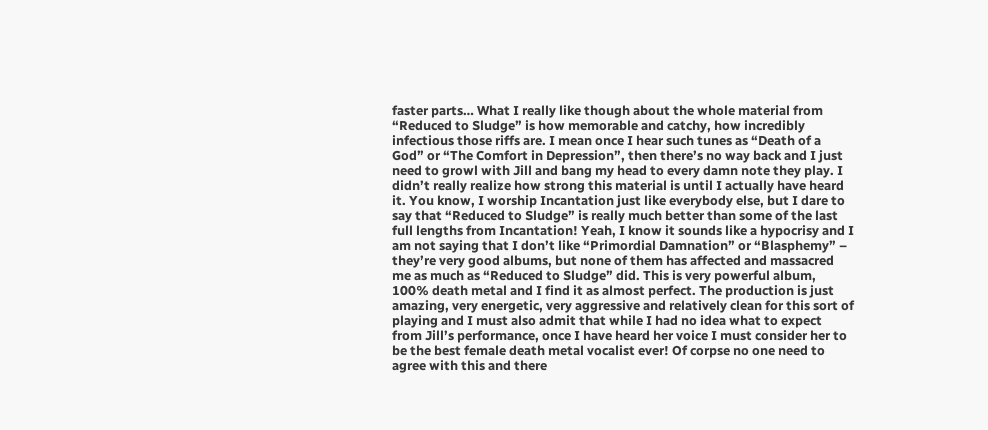faster parts… What I really like though about the whole material from “Reduced to Sludge” is how memorable and catchy, how incredibly infectious those riffs are. I mean once I hear such tunes as “Death of a God” or “The Comfort in Depression”, then there’s no way back and I just need to growl with Jill and bang my head to every damn note they play. I didn’t really realize how strong this material is until I actually have heard it. You know, I worship Incantation just like everybody else, but I dare to say that “Reduced to Sludge” is really much better than some of the last full lengths from Incantation! Yeah, I know it sounds like a hypocrisy and I am not saying that I don’t like “Primordial Damnation” or “Blasphemy” – they’re very good albums, but none of them has affected and massacred me as much as “Reduced to Sludge” did. This is very powerful album, 100% death metal and I find it as almost perfect. The production is just amazing, very energetic, very aggressive and relatively clean for this sort of playing and I must also admit that while I had no idea what to expect from Jill’s performance, once I have heard her voice I must consider her to be the best female death metal vocalist ever! Of corpse no one need to agree with this and there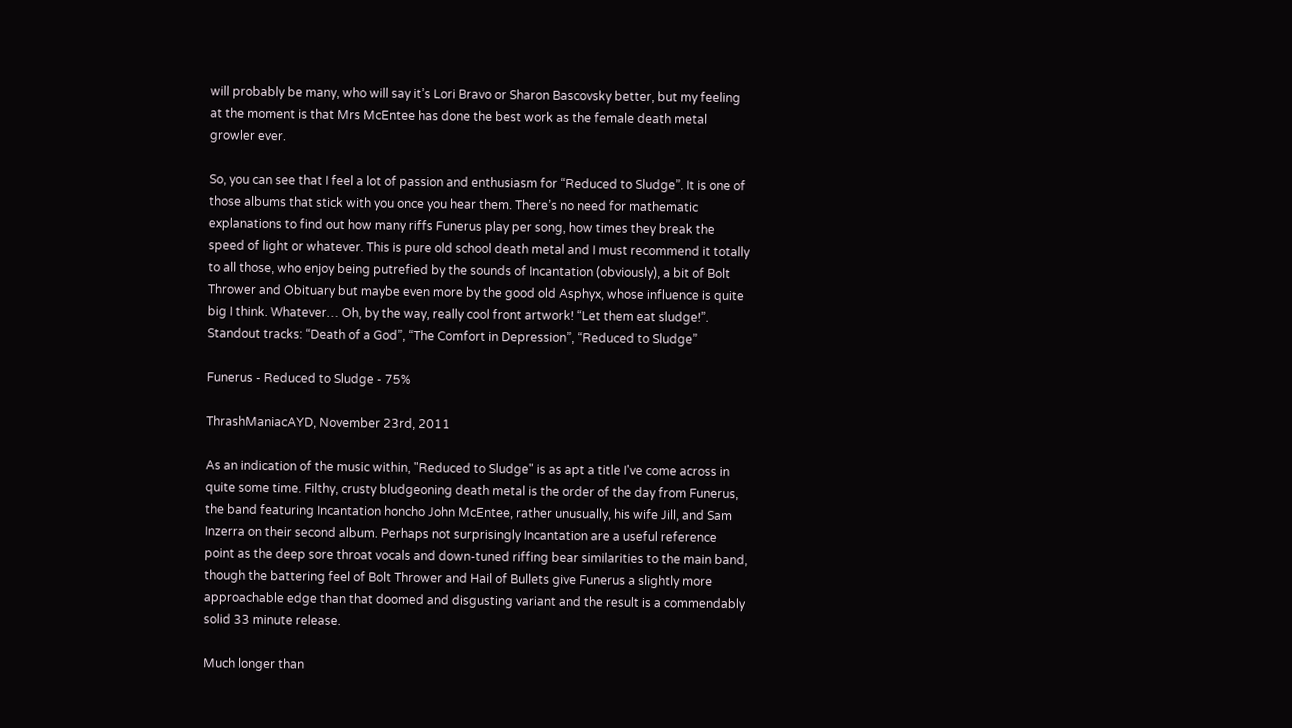will probably be many, who will say it’s Lori Bravo or Sharon Bascovsky better, but my feeling at the moment is that Mrs McEntee has done the best work as the female death metal growler ever.

So, you can see that I feel a lot of passion and enthusiasm for “Reduced to Sludge”. It is one of those albums that stick with you once you hear them. There’s no need for mathematic explanations to find out how many riffs Funerus play per song, how times they break the speed of light or whatever. This is pure old school death metal and I must recommend it totally to all those, who enjoy being putrefied by the sounds of Incantation (obviously), a bit of Bolt Thrower and Obituary but maybe even more by the good old Asphyx, whose influence is quite big I think. Whatever… Oh, by the way, really cool front artwork! “Let them eat sludge!”.
Standout tracks: “Death of a God”, “The Comfort in Depression”, “Reduced to Sludge”

Funerus - Reduced to Sludge - 75%

ThrashManiacAYD, November 23rd, 2011

As an indication of the music within, "Reduced to Sludge" is as apt a title I've come across in quite some time. Filthy, crusty bludgeoning death metal is the order of the day from Funerus, the band featuring Incantation honcho John McEntee, rather unusually, his wife Jill, and Sam Inzerra on their second album. Perhaps not surprisingly Incantation are a useful reference point as the deep sore throat vocals and down-tuned riffing bear similarities to the main band, though the battering feel of Bolt Thrower and Hail of Bullets give Funerus a slightly more approachable edge than that doomed and disgusting variant and the result is a commendably solid 33 minute release.

Much longer than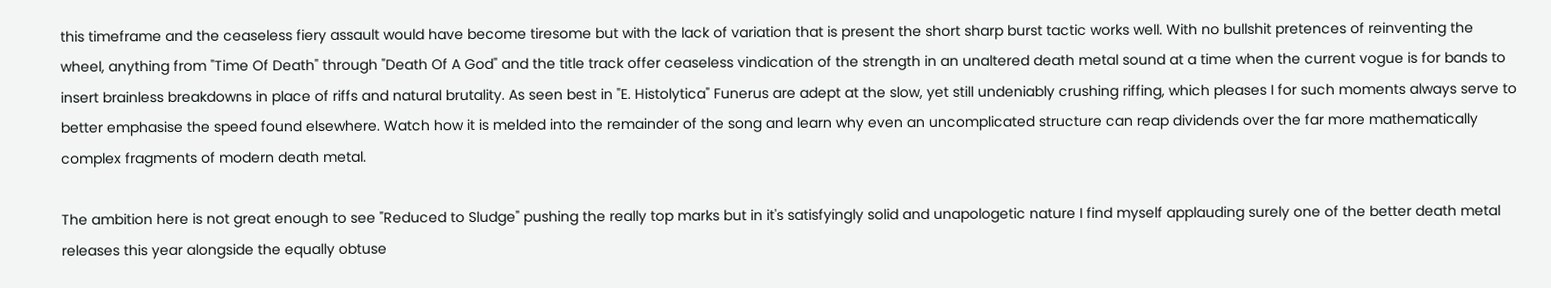this timeframe and the ceaseless fiery assault would have become tiresome but with the lack of variation that is present the short sharp burst tactic works well. With no bullshit pretences of reinventing the wheel, anything from "Time Of Death" through "Death Of A God" and the title track offer ceaseless vindication of the strength in an unaltered death metal sound at a time when the current vogue is for bands to insert brainless breakdowns in place of riffs and natural brutality. As seen best in "E. Histolytica" Funerus are adept at the slow, yet still undeniably crushing riffing, which pleases I for such moments always serve to better emphasise the speed found elsewhere. Watch how it is melded into the remainder of the song and learn why even an uncomplicated structure can reap dividends over the far more mathematically complex fragments of modern death metal.

The ambition here is not great enough to see "Reduced to Sludge" pushing the really top marks but in it's satisfyingly solid and unapologetic nature I find myself applauding surely one of the better death metal releases this year alongside the equally obtuse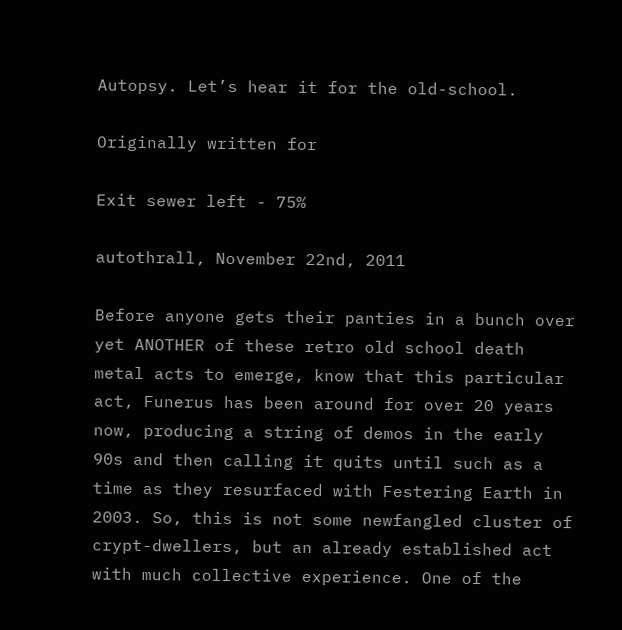Autopsy. Let’s hear it for the old-school.

Originally written for

Exit sewer left - 75%

autothrall, November 22nd, 2011

Before anyone gets their panties in a bunch over yet ANOTHER of these retro old school death metal acts to emerge, know that this particular act, Funerus has been around for over 20 years now, producing a string of demos in the early 90s and then calling it quits until such as a time as they resurfaced with Festering Earth in 2003. So, this is not some newfangled cluster of crypt-dwellers, but an already established act with much collective experience. One of the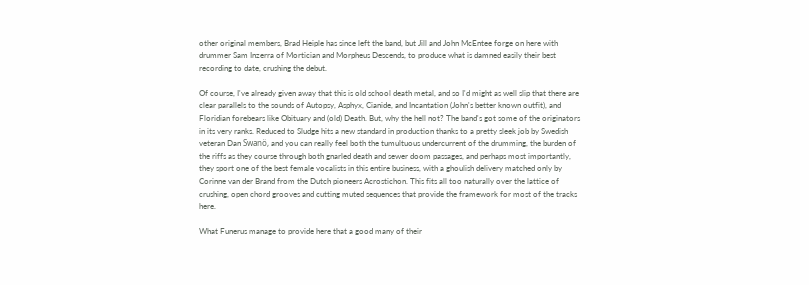other original members, Brad Heiple has since left the band, but Jill and John McEntee forge on here with drummer Sam Inzerra of Mortician and Morpheus Descends, to produce what is damned easily their best recording to date, crushing the debut.

Of course, I've already given away that this is old school death metal, and so I'd might as well slip that there are clear parallels to the sounds of Autopsy, Asphyx, Cianide, and Incantation (John's better known outfit), and Floridian forebears like Obituary and (old) Death. But, why the hell not? The band's got some of the originators in its very ranks. Reduced to Sludge hits a new standard in production thanks to a pretty sleek job by Swedish veteran Dan Swanö, and you can really feel both the tumultuous undercurrent of the drumming, the burden of the riffs as they course through both gnarled death and sewer doom passages, and perhaps most importantly, they sport one of the best female vocalists in this entire business, with a ghoulish delivery matched only by Corinne van der Brand from the Dutch pioneers Acrostichon. This fits all too naturally over the lattice of crushing, open chord grooves and cutting muted sequences that provide the framework for most of the tracks here.

What Funerus manage to provide here that a good many of their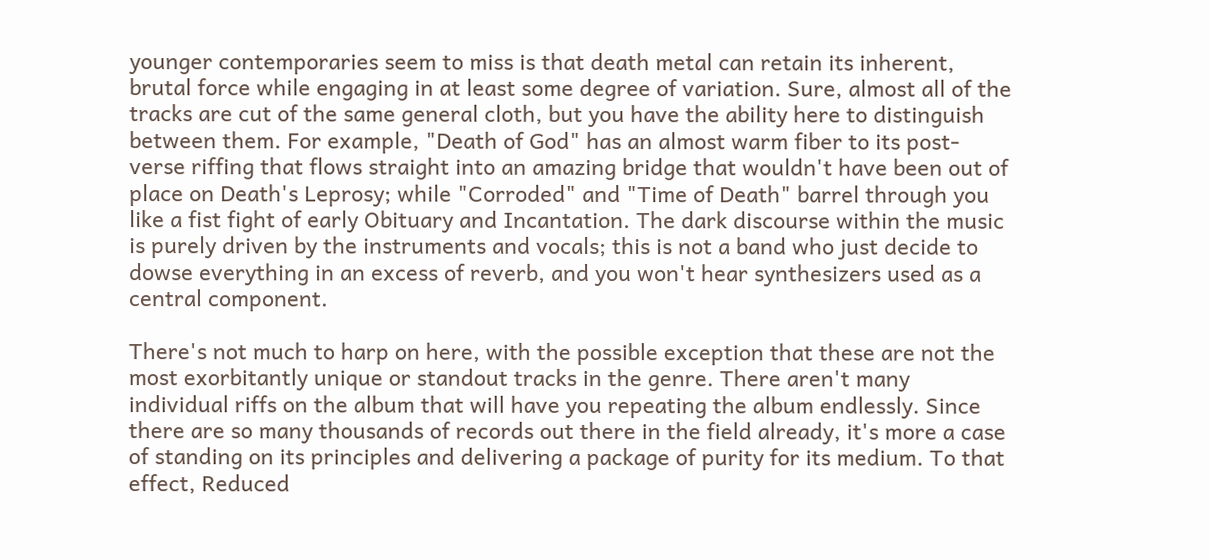younger contemporaries seem to miss is that death metal can retain its inherent, brutal force while engaging in at least some degree of variation. Sure, almost all of the tracks are cut of the same general cloth, but you have the ability here to distinguish between them. For example, "Death of God" has an almost warm fiber to its post-verse riffing that flows straight into an amazing bridge that wouldn't have been out of place on Death's Leprosy; while "Corroded" and "Time of Death" barrel through you like a fist fight of early Obituary and Incantation. The dark discourse within the music is purely driven by the instruments and vocals; this is not a band who just decide to dowse everything in an excess of reverb, and you won't hear synthesizers used as a central component.

There's not much to harp on here, with the possible exception that these are not the most exorbitantly unique or standout tracks in the genre. There aren't many individual riffs on the album that will have you repeating the album endlessly. Since there are so many thousands of records out there in the field already, it's more a case of standing on its principles and delivering a package of purity for its medium. To that effect, Reduced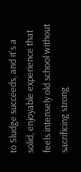to Sludge succeeds, and it's a solid, enjoyable experience that feels intensely old school without sacrificing strong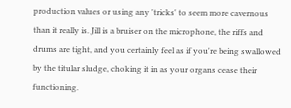production values or using any 'tricks' to seem more cavernous than it really is. Jill is a bruiser on the microphone, the riffs and drums are tight, and you certainly feel as if you're being swallowed by the titular sludge, choking it in as your organs cease their functioning.